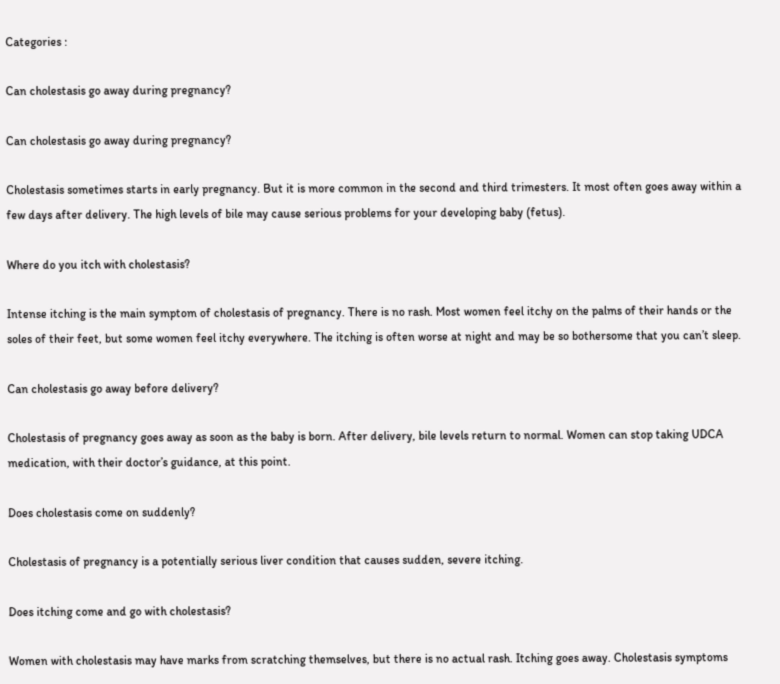Categories :

Can cholestasis go away during pregnancy?

Can cholestasis go away during pregnancy?

Cholestasis sometimes starts in early pregnancy. But it is more common in the second and third trimesters. It most often goes away within a few days after delivery. The high levels of bile may cause serious problems for your developing baby (fetus).

Where do you itch with cholestasis?

Intense itching is the main symptom of cholestasis of pregnancy. There is no rash. Most women feel itchy on the palms of their hands or the soles of their feet, but some women feel itchy everywhere. The itching is often worse at night and may be so bothersome that you can’t sleep.

Can cholestasis go away before delivery?

Cholestasis of pregnancy goes away as soon as the baby is born. After delivery, bile levels return to normal. Women can stop taking UDCA medication, with their doctor’s guidance, at this point.

Does cholestasis come on suddenly?

Cholestasis of pregnancy is a potentially serious liver condition that causes sudden, severe itching.

Does itching come and go with cholestasis?

Women with cholestasis may have marks from scratching themselves, but there is no actual rash. Itching goes away. Cholestasis symptoms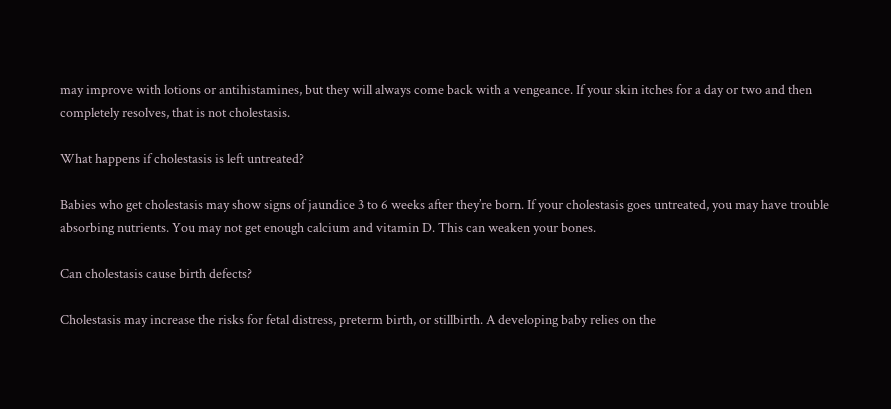may improve with lotions or antihistamines, but they will always come back with a vengeance. If your skin itches for a day or two and then completely resolves, that is not cholestasis.

What happens if cholestasis is left untreated?

Babies who get cholestasis may show signs of jaundice 3 to 6 weeks after they’re born. If your cholestasis goes untreated, you may have trouble absorbing nutrients. You may not get enough calcium and vitamin D. This can weaken your bones.

Can cholestasis cause birth defects?

Cholestasis may increase the risks for fetal distress, preterm birth, or stillbirth. A developing baby relies on the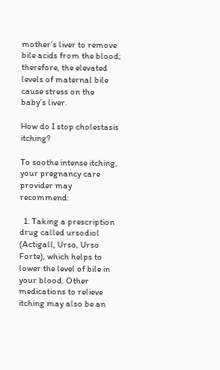mother’s liver to remove bile acids from the blood; therefore, the elevated levels of maternal bile cause stress on the baby’s liver.

How do I stop cholestasis itching?

To soothe intense itching, your pregnancy care provider may recommend:

  1. Taking a prescription drug called ursodiol (Actigall, Urso, Urso Forte), which helps to lower the level of bile in your blood. Other medications to relieve itching may also be an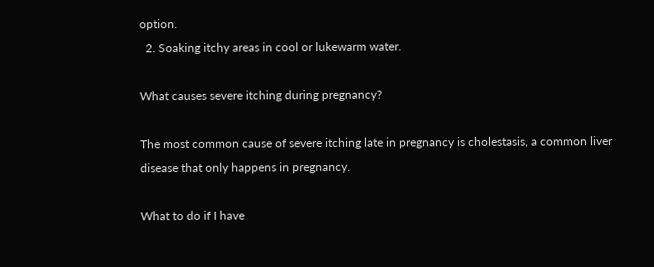option.
  2. Soaking itchy areas in cool or lukewarm water.

What causes severe itching during pregnancy?

The most common cause of severe itching late in pregnancy is cholestasis, a common liver disease that only happens in pregnancy.

What to do if I have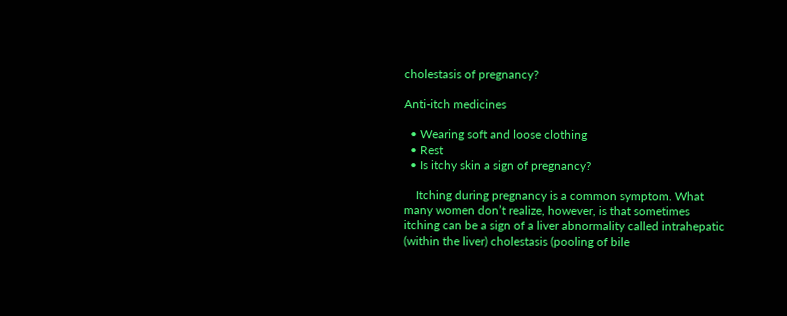cholestasis of pregnancy?

Anti-itch medicines

  • Wearing soft and loose clothing
  • Rest
  • Is itchy skin a sign of pregnancy?

    Itching during pregnancy is a common symptom. What many women don’t realize, however, is that sometimes itching can be a sign of a liver abnormality called intrahepatic (within the liver) cholestasis (pooling of bile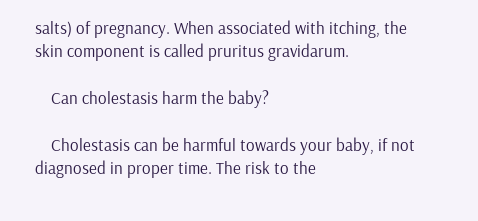salts) of pregnancy. When associated with itching, the skin component is called pruritus gravidarum.

    Can cholestasis harm the baby?

    Cholestasis can be harmful towards your baby, if not diagnosed in proper time. The risk to the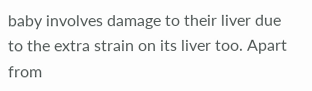baby involves damage to their liver due to the extra strain on its liver too. Apart from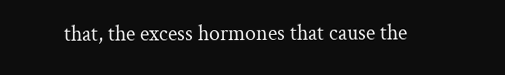that, the excess hormones that cause the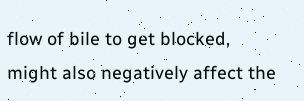flow of bile to get blocked, might also negatively affect the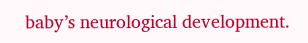baby’s neurological development.